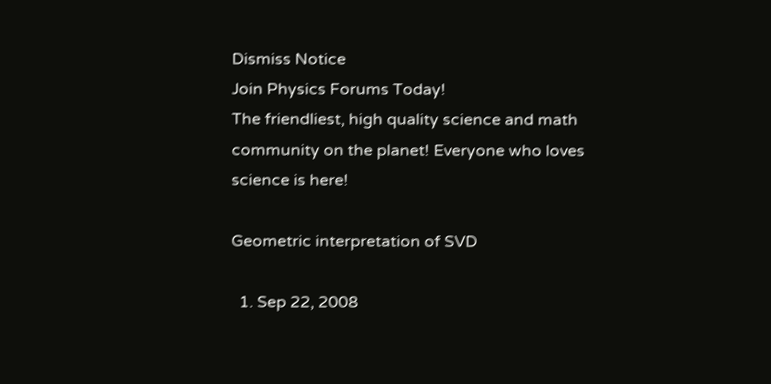Dismiss Notice
Join Physics Forums Today!
The friendliest, high quality science and math community on the planet! Everyone who loves science is here!

Geometric interpretation of SVD

  1. Sep 22, 2008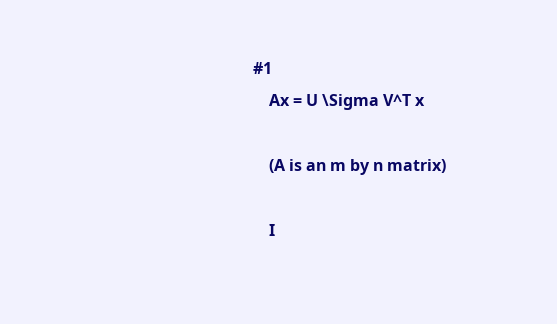#1
    Ax = U \Sigma V^T x

    (A is an m by n matrix)

    I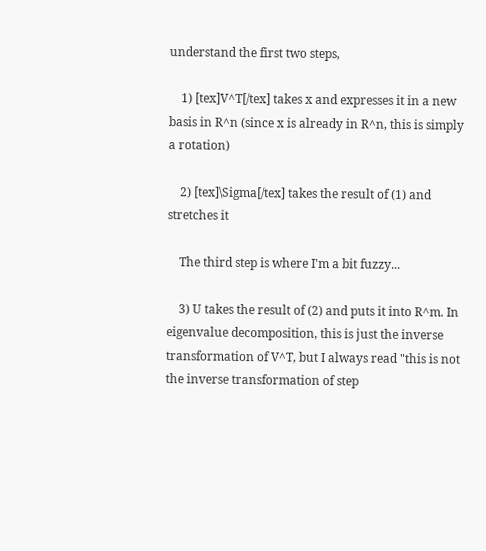understand the first two steps,

    1) [tex]V^T[/tex] takes x and expresses it in a new basis in R^n (since x is already in R^n, this is simply a rotation)

    2) [tex]\Sigma[/tex] takes the result of (1) and stretches it

    The third step is where I'm a bit fuzzy...

    3) U takes the result of (2) and puts it into R^m. In eigenvalue decomposition, this is just the inverse transformation of V^T, but I always read "this is not the inverse transformation of step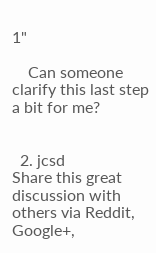1"

    Can someone clarify this last step a bit for me?


  2. jcsd
Share this great discussion with others via Reddit, Google+,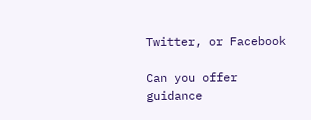Twitter, or Facebook

Can you offer guidance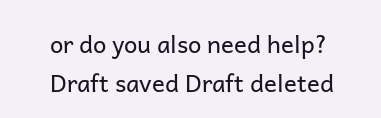or do you also need help?
Draft saved Draft deleted